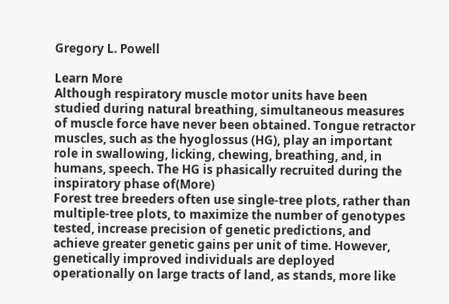Gregory L. Powell

Learn More
Although respiratory muscle motor units have been studied during natural breathing, simultaneous measures of muscle force have never been obtained. Tongue retractor muscles, such as the hyoglossus (HG), play an important role in swallowing, licking, chewing, breathing, and, in humans, speech. The HG is phasically recruited during the inspiratory phase of(More)
Forest tree breeders often use single-tree plots, rather than multiple-tree plots, to maximize the number of genotypes tested, increase precision of genetic predictions, and achieve greater genetic gains per unit of time. However, genetically improved individuals are deployed operationally on large tracts of land, as stands, more like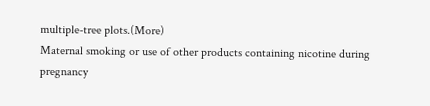multiple-tree plots.(More)
Maternal smoking or use of other products containing nicotine during pregnancy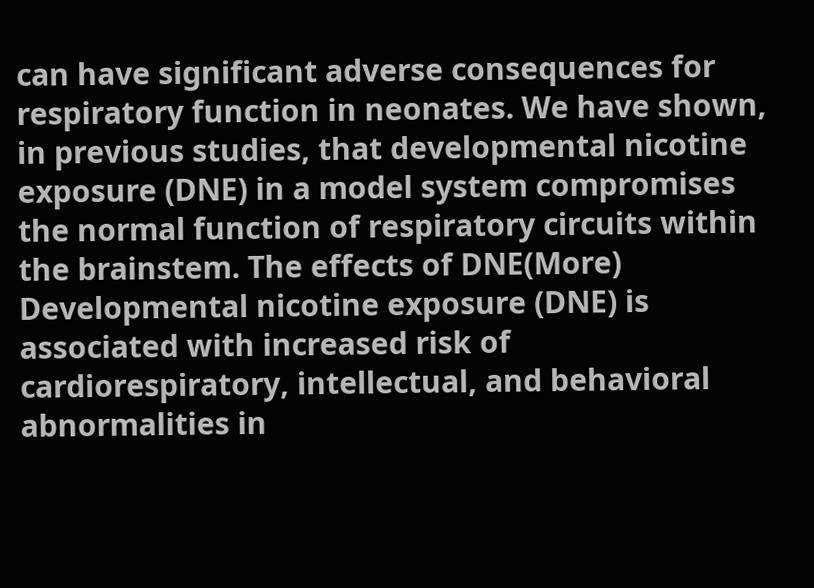can have significant adverse consequences for respiratory function in neonates. We have shown, in previous studies, that developmental nicotine exposure (DNE) in a model system compromises the normal function of respiratory circuits within the brainstem. The effects of DNE(More)
Developmental nicotine exposure (DNE) is associated with increased risk of cardiorespiratory, intellectual, and behavioral abnormalities in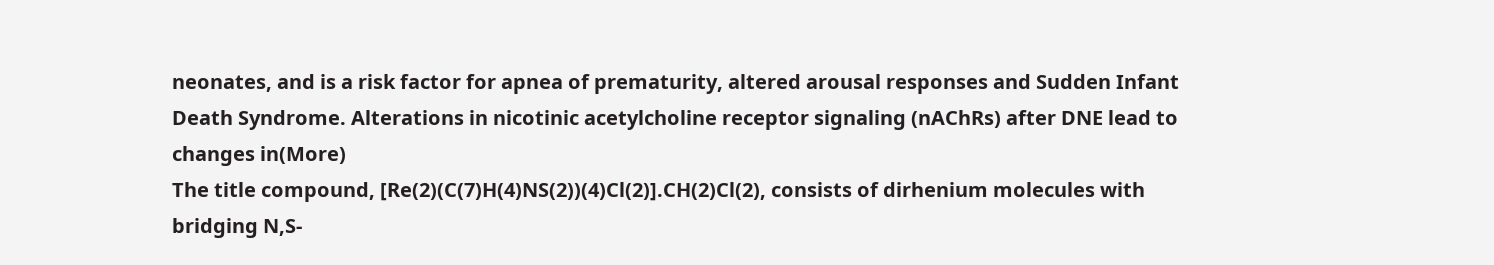neonates, and is a risk factor for apnea of prematurity, altered arousal responses and Sudden Infant Death Syndrome. Alterations in nicotinic acetylcholine receptor signaling (nAChRs) after DNE lead to changes in(More)
The title compound, [Re(2)(C(7)H(4)NS(2))(4)Cl(2)].CH(2)Cl(2), consists of dirhenium molecules with bridging N,S-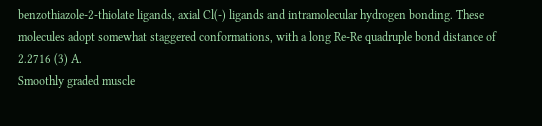benzothiazole-2-thiolate ligands, axial Cl(-) ligands and intramolecular hydrogen bonding. These molecules adopt somewhat staggered conformations, with a long Re-Re quadruple bond distance of 2.2716 (3) A.
Smoothly graded muscle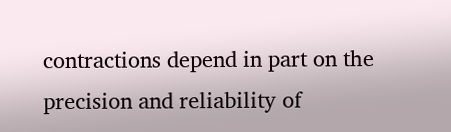contractions depend in part on the precision and reliability of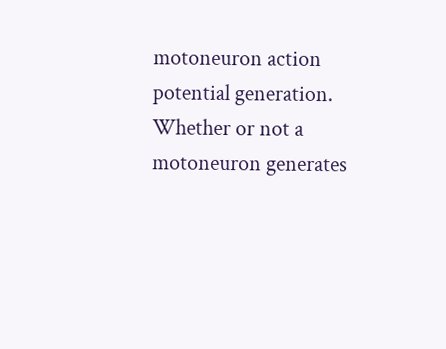motoneuron action potential generation. Whether or not a motoneuron generates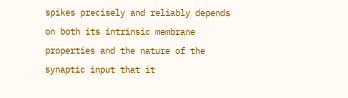spikes precisely and reliably depends on both its intrinsic membrane properties and the nature of the synaptic input that it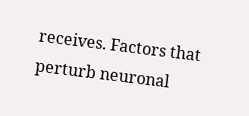receives. Factors that perturb neuronal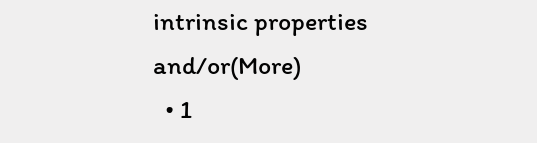intrinsic properties and/or(More)
  • 1